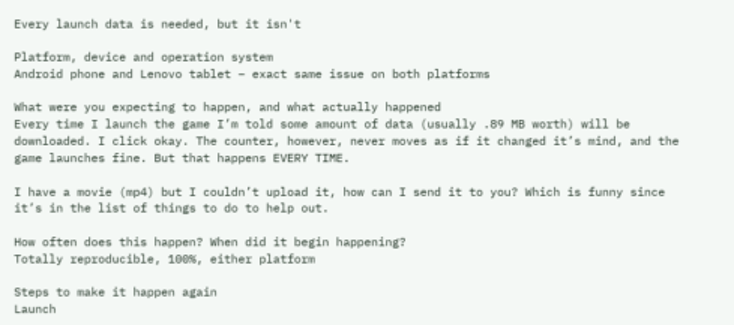Every launch data is needed, but it isn't

Platform, device and operation system
Android phone and Lenovo tablet – exact same issue on both platforms

What were you expecting to happen, and what actually happened
Every time I launch the game I’m told some amount of data (usually .89 MB worth) will be downloaded. I click okay. The counter, however, never moves as if it changed it’s mind, and the game launches fine. But that happens EVERY TIME.

I have a movie (mp4) but I couldn’t upload it, how can I send it to you? Which is funny since it’s in the list of things to do to help out.

How often does this happen? When did it begin happening?
Totally reproducible, 100%, either platform

Steps to make it happen again
Launch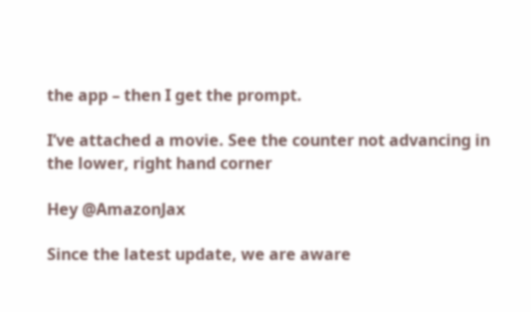the app – then I get the prompt.

I’ve attached a movie. See the counter not advancing in the lower, right hand corner

Hey @AmazonJax

Since the latest update, we are aware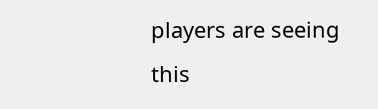players are seeing this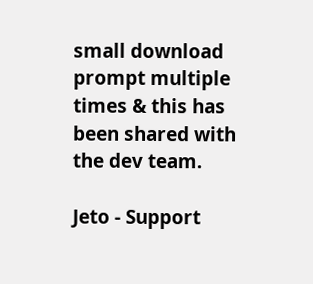small download prompt multiple times & this has been shared with the dev team.

Jeto - Support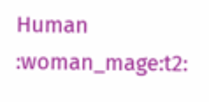Human :woman_mage:t2: